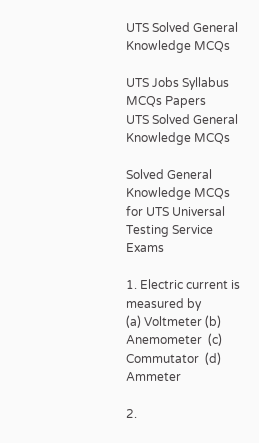UTS Solved General Knowledge MCQs

UTS Jobs Syllabus MCQs Papers
UTS Solved General Knowledge MCQs

Solved General Knowledge MCQs for UTS Universal Testing Service Exams

1. Electric current is measured by
(a) Voltmeter (b) Anemometer  (c) Commutator  (d) Ammeter

2.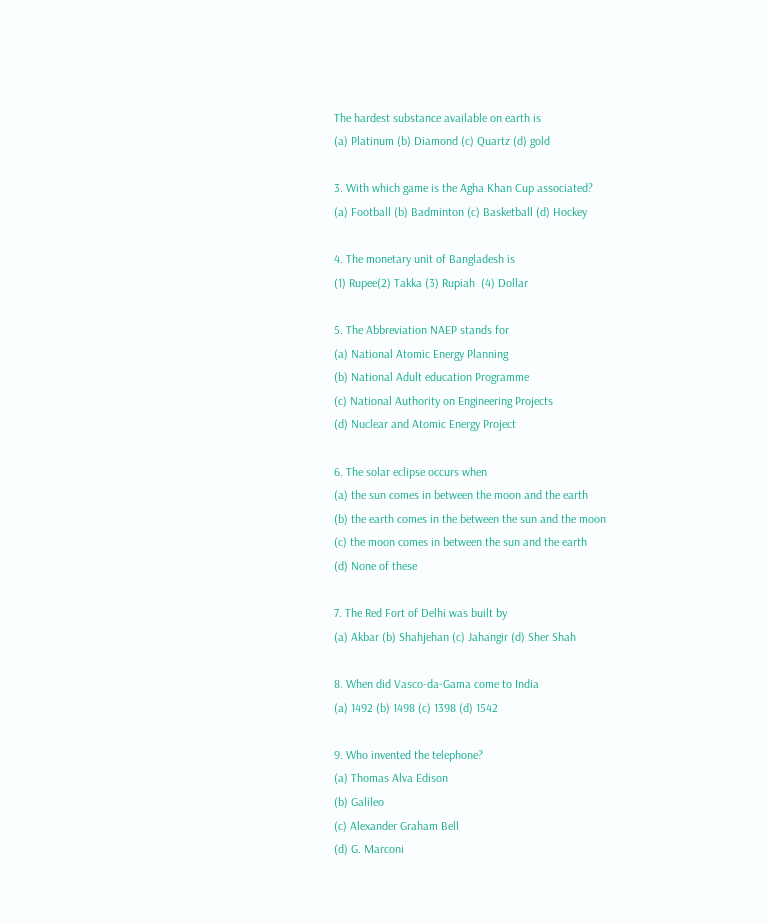The hardest substance available on earth is
(a) Platinum (b) Diamond (c) Quartz (d) gold

3. With which game is the Agha Khan Cup associated?
(a) Football (b) Badminton (c) Basketball (d) Hockey

4. The monetary unit of Bangladesh is
(1) Rupee(2) Takka (3) Rupiah  (4) Dollar

5. The Abbreviation NAEP stands for
(a) National Atomic Energy Planning
(b) National Adult education Programme
(c) National Authority on Engineering Projects
(d) Nuclear and Atomic Energy Project

6. The solar eclipse occurs when
(a) the sun comes in between the moon and the earth
(b) the earth comes in the between the sun and the moon
(c) the moon comes in between the sun and the earth
(d) None of these

7. The Red Fort of Delhi was built by
(a) Akbar (b) Shahjehan (c) Jahangir (d) Sher Shah

8. When did Vasco-da-Gama come to India
(a) 1492 (b) 1498 (c) 1398 (d) 1542

9. Who invented the telephone?
(a) Thomas Alva Edison
(b) Galileo
(c) Alexander Graham Bell
(d) G. Marconi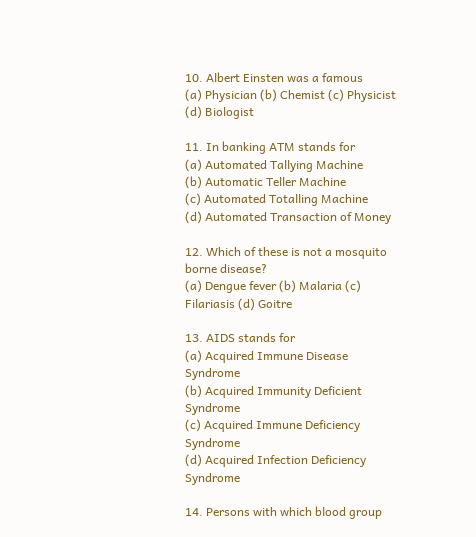10. Albert Einsten was a famous
(a) Physician (b) Chemist (c) Physicist (d) Biologist

11. In banking ATM stands for
(a) Automated Tallying Machine
(b) Automatic Teller Machine
(c) Automated Totalling Machine
(d) Automated Transaction of Money

12. Which of these is not a mosquito borne disease?
(a) Dengue fever (b) Malaria (c) Filariasis (d) Goitre

13. AIDS stands for
(a) Acquired Immune Disease Syndrome
(b) Acquired Immunity Deficient Syndrome
(c) Acquired Immune Deficiency Syndrome
(d) Acquired Infection Deficiency Syndrome

14. Persons with which blood group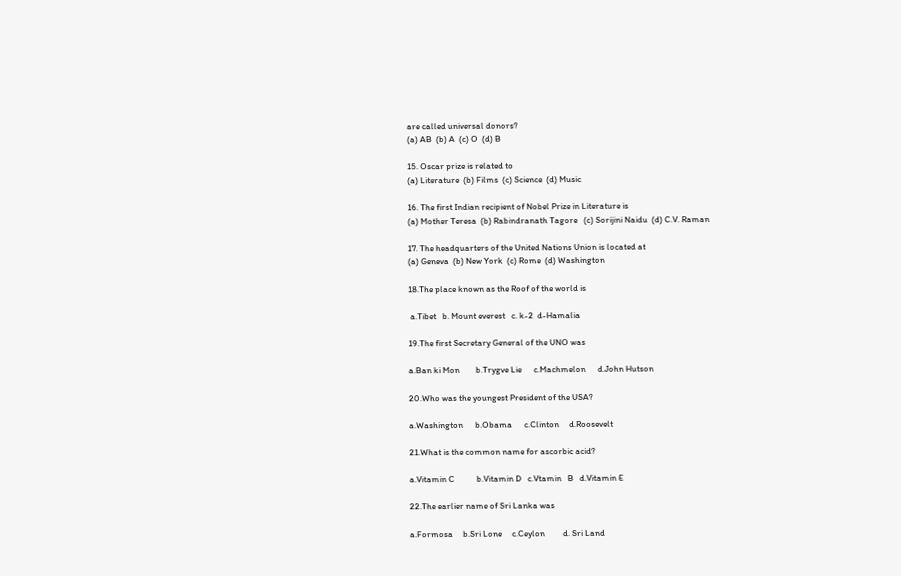are called universal donors?
(a) AB  (b) A  (c) O  (d) B

15. Oscar prize is related to
(a) Literature  (b) Films  (c) Science  (d) Music

16. The first Indian recipient of Nobel Prize in Literature is
(a) Mother Teresa  (b) Rabindranath Tagore   (c) Sorijini Naidu  (d) C.V. Raman

17. The headquarters of the United Nations Union is located at
(a) Geneva  (b) New York  (c) Rome  (d) Washington

18.The place known as the Roof of the world is

 a.Tibet   b. Mount everest   c. k-2  d-Hamalia

19.The first Secretary General of the UNO was

a.Ban ki Mon        b.Trygve Lie      c.Machmelon      d.John Hutson

20.Who was the youngest President of the USA?

a.Washington      b.Obama      c.Clinton     d.Roosevelt

21.What is the common name for ascorbic acid?

a.Vitamin C           b.Vitamin D   c.Vtamin   B   d.Vitamin E

22.The earlier name of Sri Lanka was

a.Formosa     b.Sri Lone     c.Ceylon         d. Sri Land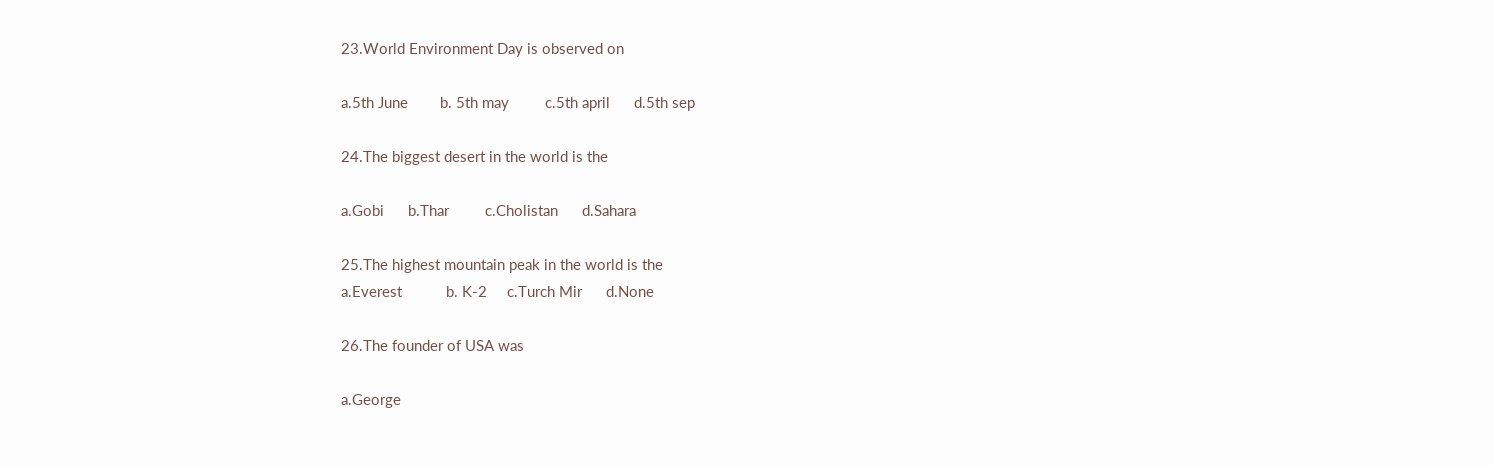23.World Environment Day is observed on

a.5th June        b. 5th may         c.5th april      d.5th sep

24.The biggest desert in the world is the

a.Gobi      b.Thar         c.Cholistan      d.Sahara

25.The highest mountain peak in the world is the
a.Everest           b. K-2     c.Turch Mir      d.None

26.The founder of USA was

a.George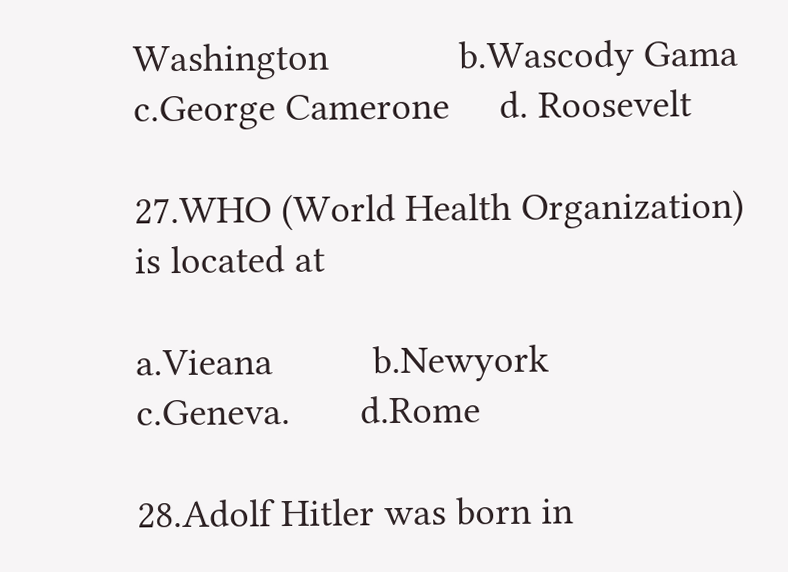Washington             b.Wascody Gama     c.George Camerone     d. Roosevelt

27.WHO (World Health Organization) is located at

a.Vieana          b.Newyork          c.Geneva.       d.Rome

28.Adolf Hitler was born in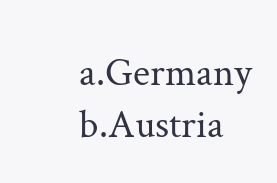a.Germany          b.Austria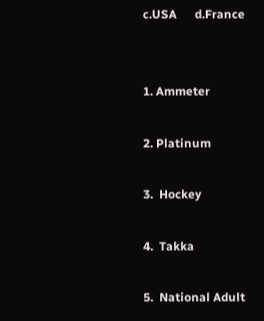c.USA      d.France


1. Ammeter

2. Platinum

3.  Hockey

4.  Takka

5.  National Adult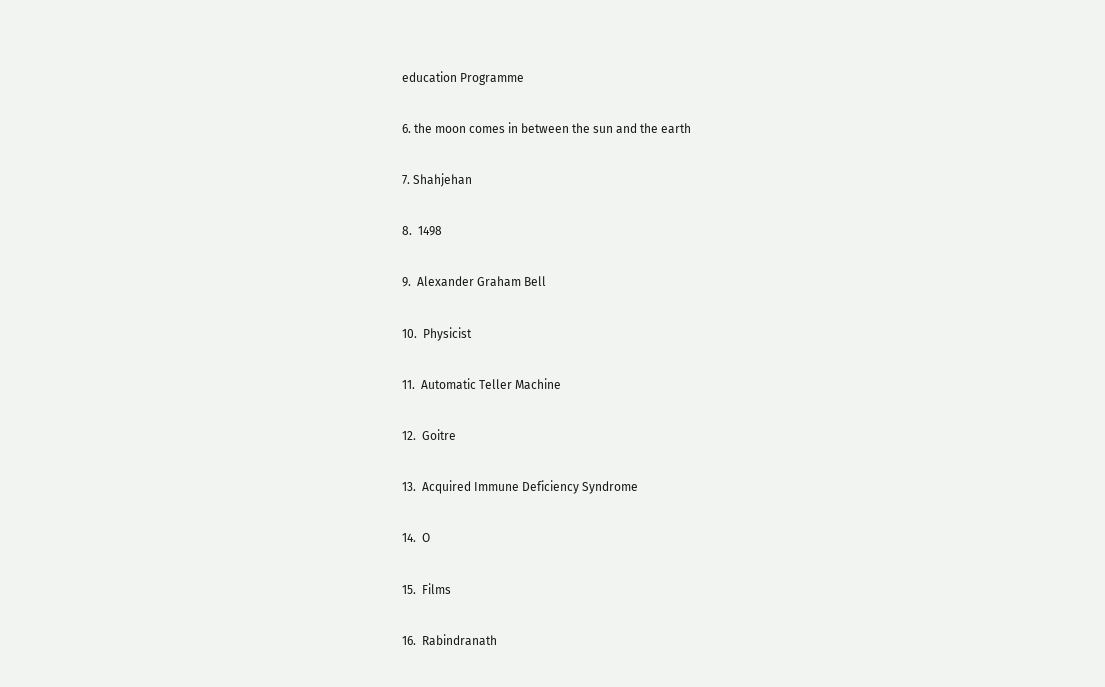education Programme

6. the moon comes in between the sun and the earth

7. Shahjehan

8.  1498

9.  Alexander Graham Bell

10.  Physicist

11.  Automatic Teller Machine

12.  Goitre

13.  Acquired Immune Deficiency Syndrome

14.  O

15.  Films

16.  Rabindranath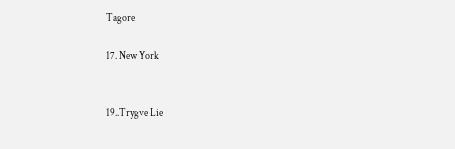Tagore

17. New York


19..Trygve Lie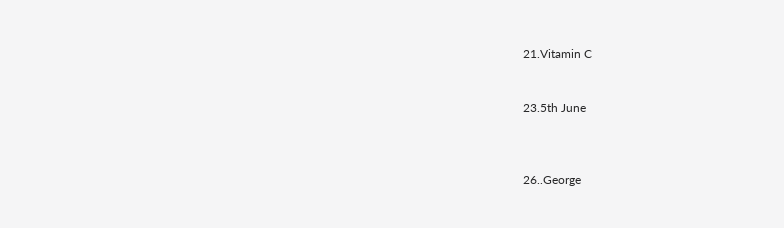21.Vitamin C


23.5th June



26..George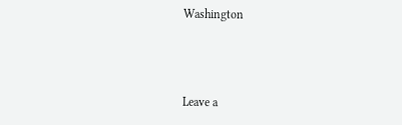Washington



Leave a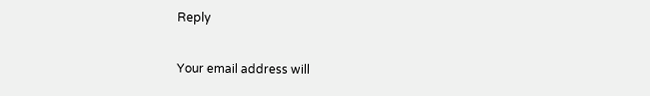Reply

Your email address will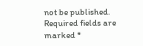not be published. Required fields are marked *